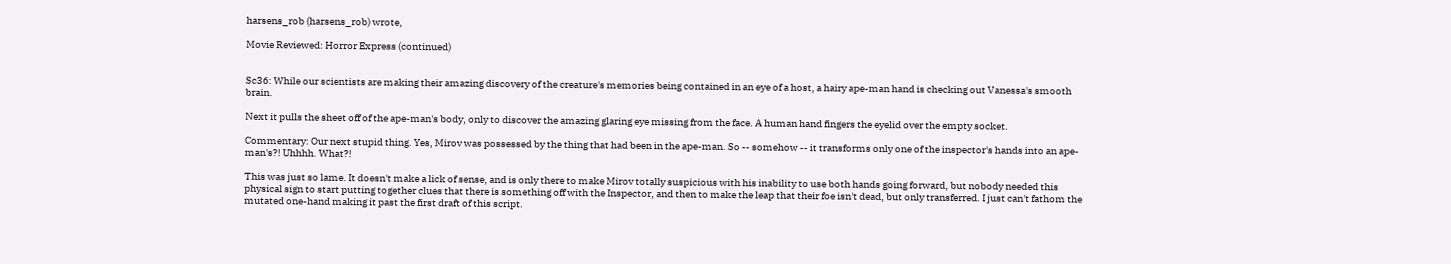harsens_rob (harsens_rob) wrote,

Movie Reviewed: Horror Express (continued)


Sc36: While our scientists are making their amazing discovery of the creature's memories being contained in an eye of a host, a hairy ape-man hand is checking out Vanessa's smooth brain.

Next it pulls the sheet off of the ape-man's body, only to discover the amazing glaring eye missing from the face. A human hand fingers the eyelid over the empty socket.

Commentary: Our next stupid thing. Yes, Mirov was possessed by the thing that had been in the ape-man. So -- somehow -- it transforms only one of the inspector's hands into an ape-man's?! Uhhhh. What?!

This was just so lame. It doesn't make a lick of sense, and is only there to make Mirov totally suspicious with his inability to use both hands going forward, but nobody needed this physical sign to start putting together clues that there is something off with the Inspector, and then to make the leap that their foe isn't dead, but only transferred. I just can't fathom the mutated one-hand making it past the first draft of this script.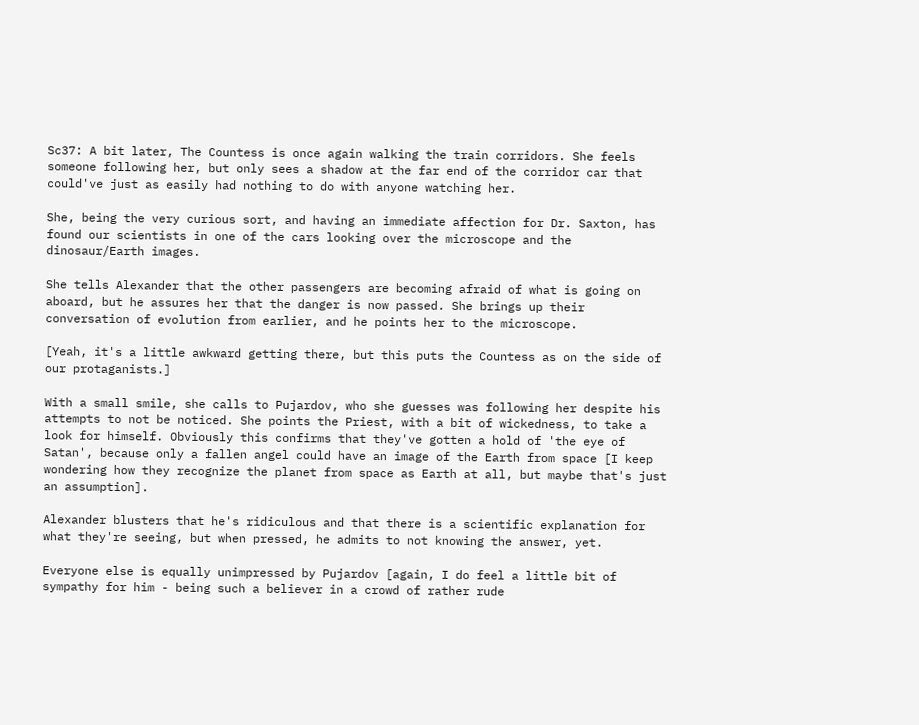Sc37: A bit later, The Countess is once again walking the train corridors. She feels someone following her, but only sees a shadow at the far end of the corridor car that could've just as easily had nothing to do with anyone watching her.

She, being the very curious sort, and having an immediate affection for Dr. Saxton, has found our scientists in one of the cars looking over the microscope and the dinosaur/Earth images.

She tells Alexander that the other passengers are becoming afraid of what is going on aboard, but he assures her that the danger is now passed. She brings up their conversation of evolution from earlier, and he points her to the microscope.

[Yeah, it's a little awkward getting there, but this puts the Countess as on the side of our protaganists.]

With a small smile, she calls to Pujardov, who she guesses was following her despite his attempts to not be noticed. She points the Priest, with a bit of wickedness, to take a look for himself. Obviously this confirms that they've gotten a hold of 'the eye of Satan', because only a fallen angel could have an image of the Earth from space [I keep wondering how they recognize the planet from space as Earth at all, but maybe that's just an assumption].

Alexander blusters that he's ridiculous and that there is a scientific explanation for what they're seeing, but when pressed, he admits to not knowing the answer, yet.

Everyone else is equally unimpressed by Pujardov [again, I do feel a little bit of sympathy for him - being such a believer in a crowd of rather rude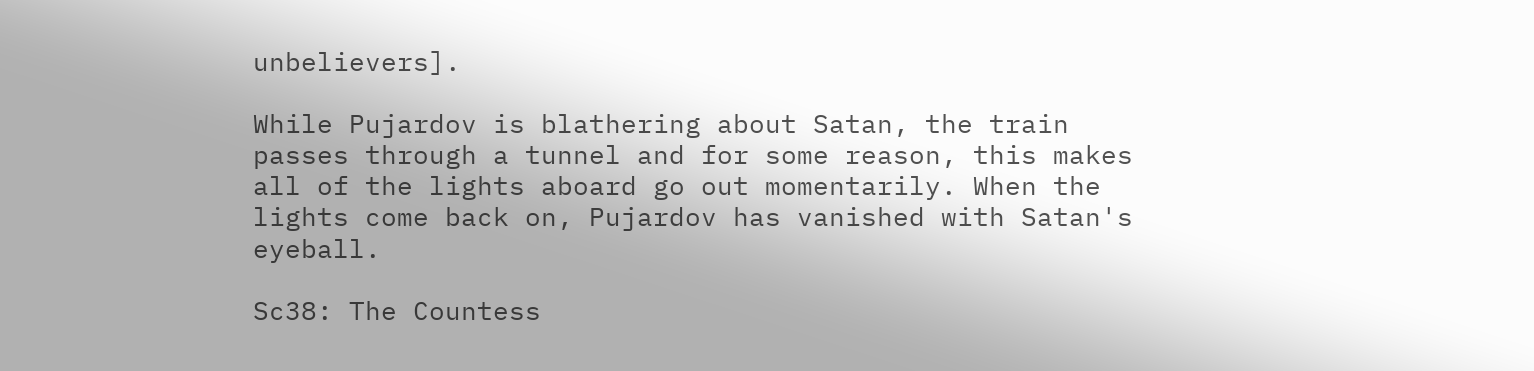unbelievers].

While Pujardov is blathering about Satan, the train passes through a tunnel and for some reason, this makes all of the lights aboard go out momentarily. When the lights come back on, Pujardov has vanished with Satan's eyeball.

Sc38: The Countess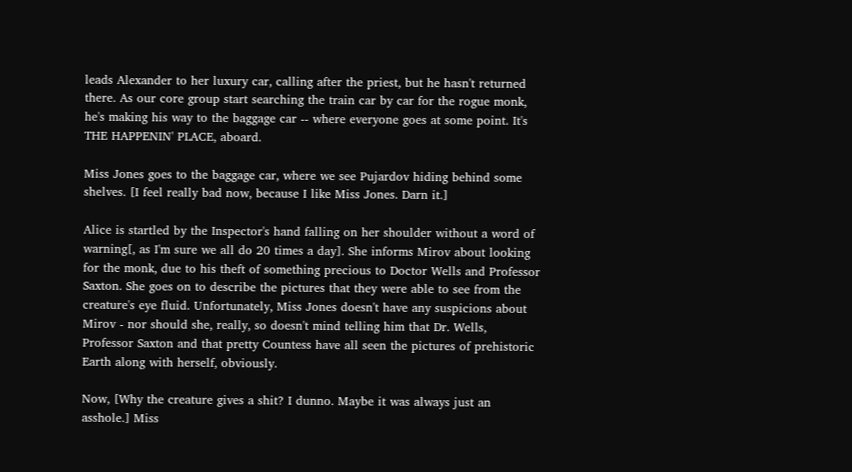leads Alexander to her luxury car, calling after the priest, but he hasn't returned there. As our core group start searching the train car by car for the rogue monk, he's making his way to the baggage car -- where everyone goes at some point. It's THE HAPPENIN' PLACE, aboard.

Miss Jones goes to the baggage car, where we see Pujardov hiding behind some shelves. [I feel really bad now, because I like Miss Jones. Darn it.]

Alice is startled by the Inspector's hand falling on her shoulder without a word of warning[, as I'm sure we all do 20 times a day]. She informs Mirov about looking for the monk, due to his theft of something precious to Doctor Wells and Professor Saxton. She goes on to describe the pictures that they were able to see from the creature's eye fluid. Unfortunately, Miss Jones doesn't have any suspicions about Mirov - nor should she, really, so doesn't mind telling him that Dr. Wells, Professor Saxton and that pretty Countess have all seen the pictures of prehistoric Earth along with herself, obviously.

Now, [Why the creature gives a shit? I dunno. Maybe it was always just an asshole.] Miss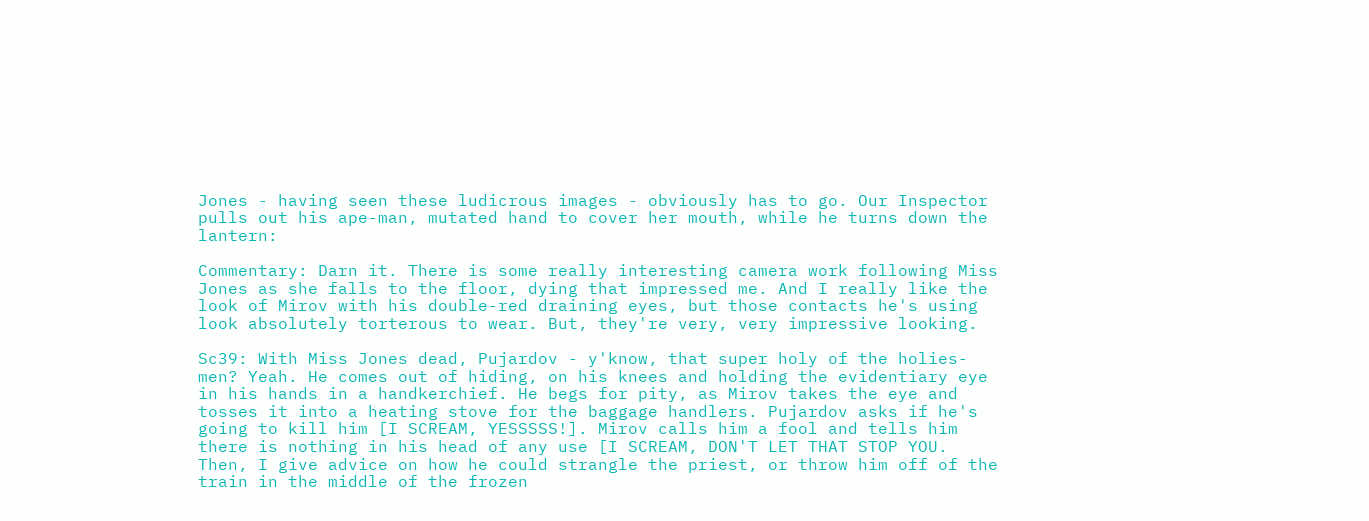Jones - having seen these ludicrous images - obviously has to go. Our Inspector pulls out his ape-man, mutated hand to cover her mouth, while he turns down the lantern:

Commentary: Darn it. There is some really interesting camera work following Miss Jones as she falls to the floor, dying that impressed me. And I really like the look of Mirov with his double-red draining eyes, but those contacts he's using look absolutely torterous to wear. But, they're very, very impressive looking.

Sc39: With Miss Jones dead, Pujardov - y'know, that super holy of the holies-men? Yeah. He comes out of hiding, on his knees and holding the evidentiary eye in his hands in a handkerchief. He begs for pity, as Mirov takes the eye and tosses it into a heating stove for the baggage handlers. Pujardov asks if he's going to kill him [I SCREAM, YESSSSS!]. Mirov calls him a fool and tells him there is nothing in his head of any use [I SCREAM, DON'T LET THAT STOP YOU. Then, I give advice on how he could strangle the priest, or throw him off of the train in the middle of the frozen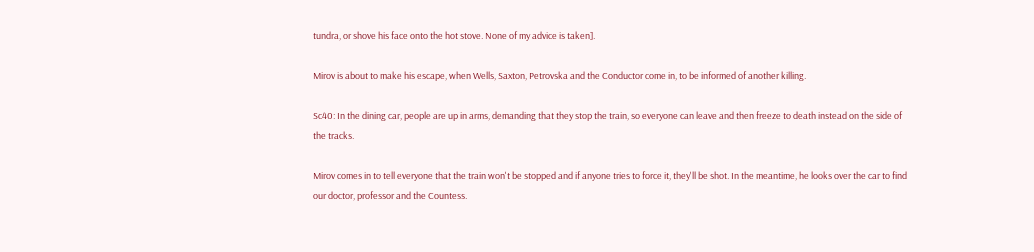tundra, or shove his face onto the hot stove. None of my advice is taken].

Mirov is about to make his escape, when Wells, Saxton, Petrovska and the Conductor come in, to be informed of another killing.

Sc40: In the dining car, people are up in arms, demanding that they stop the train, so everyone can leave and then freeze to death instead on the side of the tracks.

Mirov comes in to tell everyone that the train won't be stopped and if anyone tries to force it, they'll be shot. In the meantime, he looks over the car to find our doctor, professor and the Countess.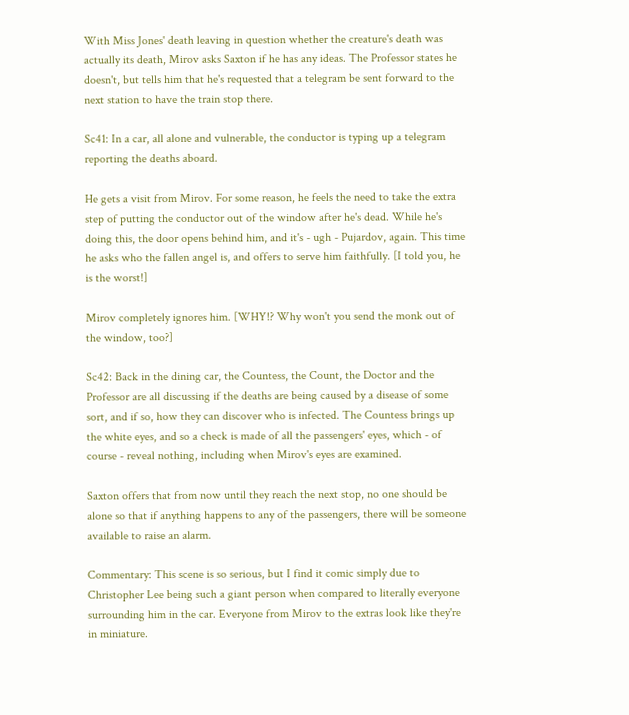With Miss Jones' death leaving in question whether the creature's death was actually its death, Mirov asks Saxton if he has any ideas. The Professor states he doesn't, but tells him that he's requested that a telegram be sent forward to the next station to have the train stop there.

Sc41: In a car, all alone and vulnerable, the conductor is typing up a telegram reporting the deaths aboard.

He gets a visit from Mirov. For some reason, he feels the need to take the extra step of putting the conductor out of the window after he's dead. While he's doing this, the door opens behind him, and it's - ugh - Pujardov, again. This time he asks who the fallen angel is, and offers to serve him faithfully. [I told you, he is the worst!]

Mirov completely ignores him. [WHY!? Why won't you send the monk out of the window, too?]

Sc42: Back in the dining car, the Countess, the Count, the Doctor and the Professor are all discussing if the deaths are being caused by a disease of some sort, and if so, how they can discover who is infected. The Countess brings up the white eyes, and so a check is made of all the passengers' eyes, which - of course - reveal nothing, including when Mirov's eyes are examined.

Saxton offers that from now until they reach the next stop, no one should be alone so that if anything happens to any of the passengers, there will be someone available to raise an alarm.

Commentary: This scene is so serious, but I find it comic simply due to Christopher Lee being such a giant person when compared to literally everyone surrounding him in the car. Everyone from Mirov to the extras look like they're in miniature.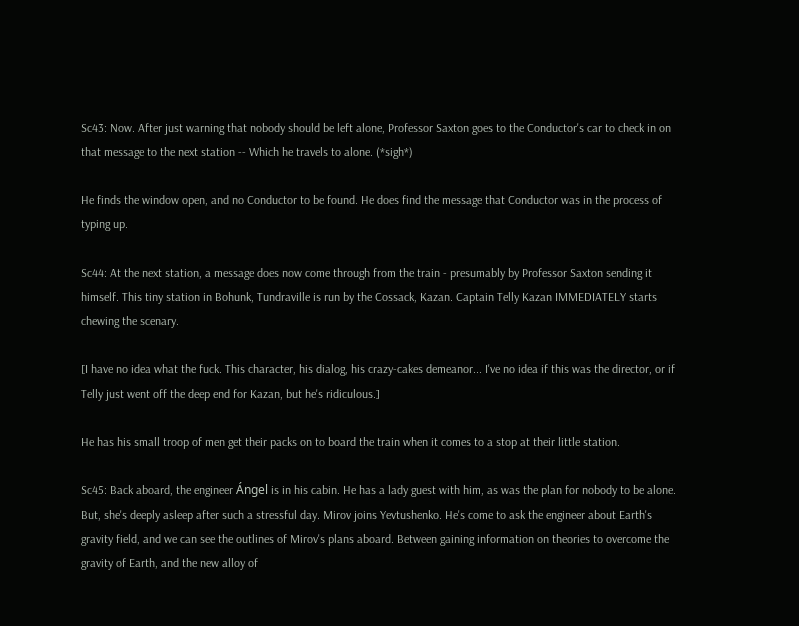Sc43: Now. After just warning that nobody should be left alone, Professor Saxton goes to the Conductor's car to check in on that message to the next station -- Which he travels to alone. (*sigh*)

He finds the window open, and no Conductor to be found. He does find the message that Conductor was in the process of typing up.

Sc44: At the next station, a message does now come through from the train - presumably by Professor Saxton sending it himself. This tiny station in Bohunk, Tundraville is run by the Cossack, Kazan. Captain Telly Kazan IMMEDIATELY starts chewing the scenary.

[I have no idea what the fuck. This character, his dialog, his crazy-cakes demeanor... I've no idea if this was the director, or if Telly just went off the deep end for Kazan, but he's ridiculous.]

He has his small troop of men get their packs on to board the train when it comes to a stop at their little station.

Sc45: Back aboard, the engineer Ángel is in his cabin. He has a lady guest with him, as was the plan for nobody to be alone. But, she's deeply asleep after such a stressful day. Mirov joins Yevtushenko. He's come to ask the engineer about Earth's gravity field, and we can see the outlines of Mirov's plans aboard. Between gaining information on theories to overcome the gravity of Earth, and the new alloy of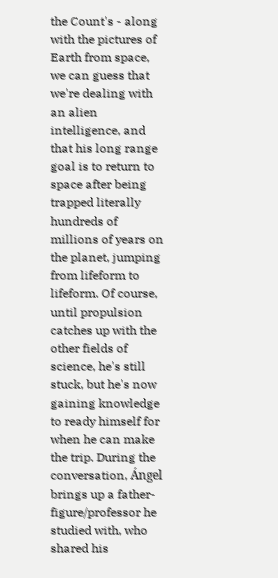the Count's - along with the pictures of Earth from space, we can guess that we're dealing with an alien intelligence, and that his long range goal is to return to space after being trapped literally hundreds of millions of years on the planet, jumping from lifeform to lifeform. Of course, until propulsion catches up with the other fields of science, he's still stuck, but he's now gaining knowledge to ready himself for when he can make the trip. During the conversation, Ángel brings up a father-figure/professor he studied with, who shared his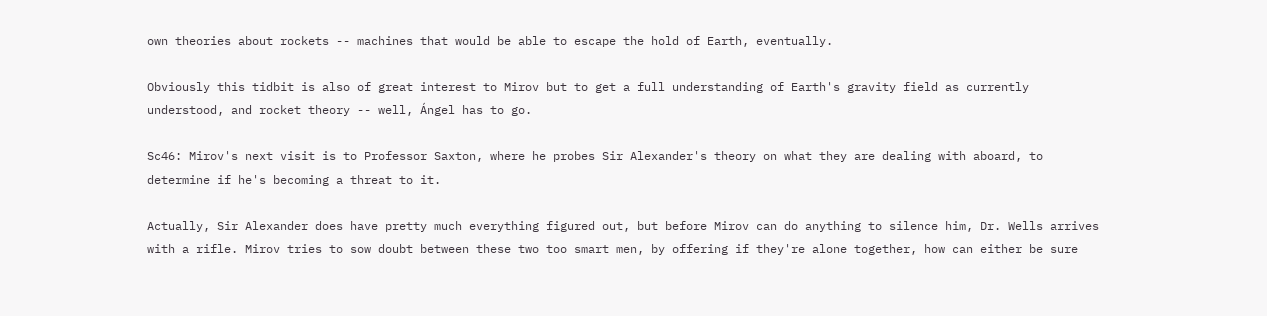own theories about rockets -- machines that would be able to escape the hold of Earth, eventually.

Obviously this tidbit is also of great interest to Mirov but to get a full understanding of Earth's gravity field as currently understood, and rocket theory -- well, Ángel has to go.

Sc46: Mirov's next visit is to Professor Saxton, where he probes Sir Alexander's theory on what they are dealing with aboard, to determine if he's becoming a threat to it.

Actually, Sir Alexander does have pretty much everything figured out, but before Mirov can do anything to silence him, Dr. Wells arrives with a rifle. Mirov tries to sow doubt between these two too smart men, by offering if they're alone together, how can either be sure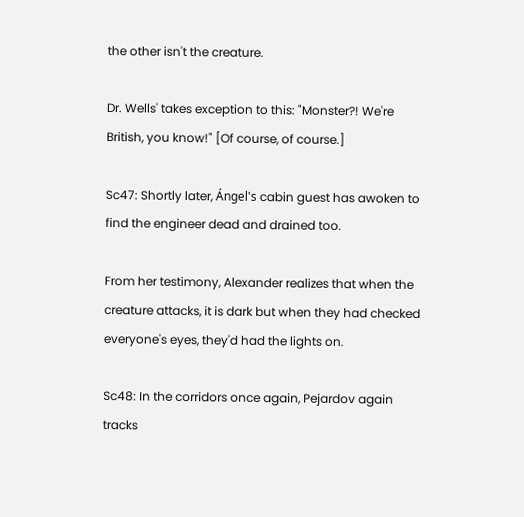the other isn't the creature.

Dr. Wells' takes exception to this: "Monster?! We're British, you know!" [Of course, of course.]

Sc47: Shortly later, Ángel's cabin guest has awoken to find the engineer dead and drained too.

From her testimony, Alexander realizes that when the creature attacks, it is dark but when they had checked everyone's eyes, they'd had the lights on.

Sc48: In the corridors once again, Pejardov again tracks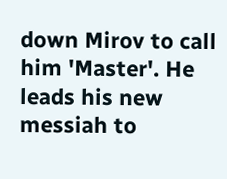down Mirov to call him 'Master'. He leads his new messiah to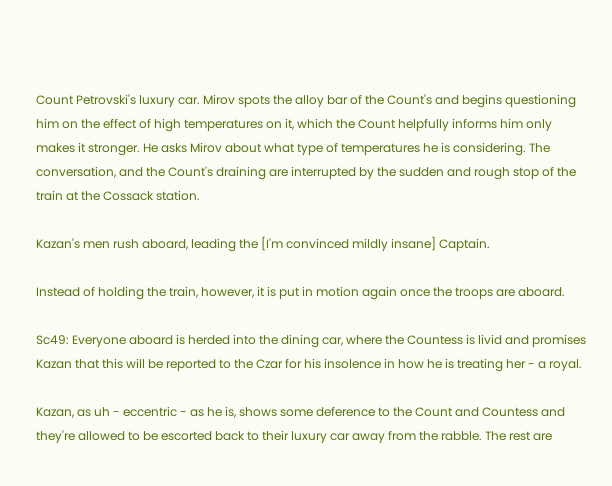Count Petrovski's luxury car. Mirov spots the alloy bar of the Count's and begins questioning him on the effect of high temperatures on it, which the Count helpfully informs him only makes it stronger. He asks Mirov about what type of temperatures he is considering. The conversation, and the Count's draining are interrupted by the sudden and rough stop of the train at the Cossack station.

Kazan's men rush aboard, leading the [I'm convinced mildly insane] Captain.

Instead of holding the train, however, it is put in motion again once the troops are aboard.

Sc49: Everyone aboard is herded into the dining car, where the Countess is livid and promises Kazan that this will be reported to the Czar for his insolence in how he is treating her - a royal.

Kazan, as uh - eccentric - as he is, shows some deference to the Count and Countess and they're allowed to be escorted back to their luxury car away from the rabble. The rest are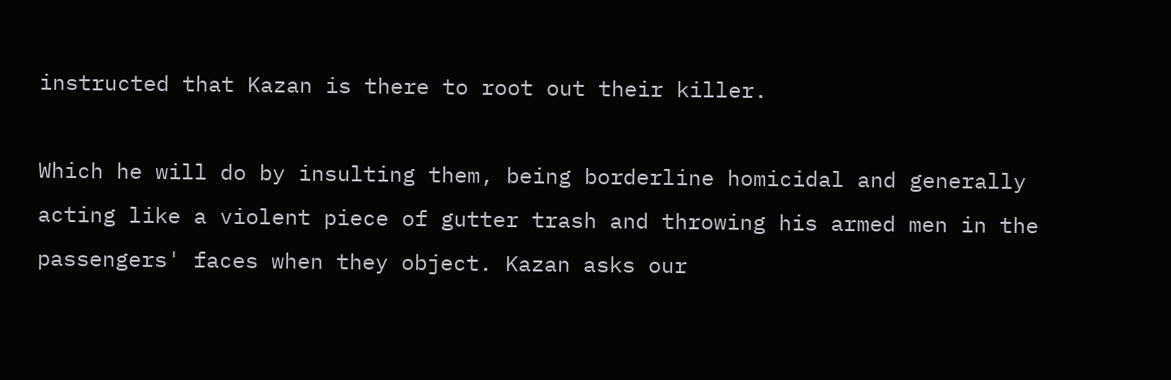instructed that Kazan is there to root out their killer.

Which he will do by insulting them, being borderline homicidal and generally acting like a violent piece of gutter trash and throwing his armed men in the passengers' faces when they object. Kazan asks our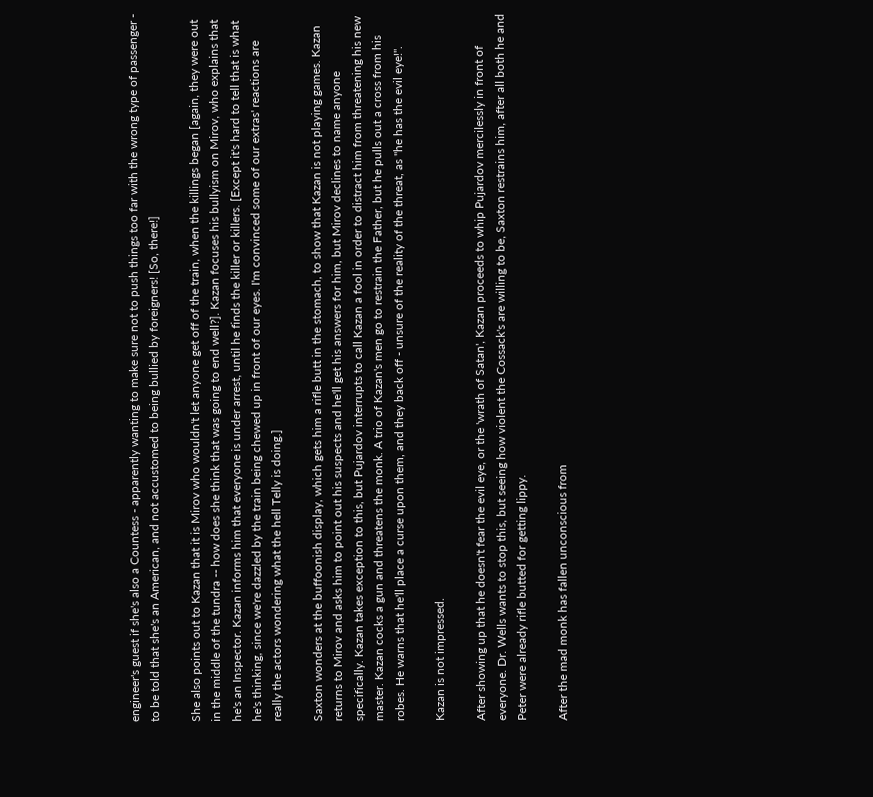engineer's guest if she's also a Countess - apparently wanting to make sure not to push things too far with the wrong type of passenger - to be told that she's an American, and not accustomed to being bullied by foreigners! [So, there!]

She also points out to Kazan that it is Mirov who wouldn't let anyone get off of the train, when the killings began [again, they were out in the middle of the tundra -- how does she think that was going to end well?]. Kazan focuses his bullyism on Mirov, who explains that he's an Inspector. Kazan informs him that everyone is under arrest, until he finds the killer or killers. [Except it's hard to tell that is what he's thinking, since we're dazzled by the train being chewed up in front of our eyes. I'm convinced some of our extras' reactions are really the actors wondering what the hell Telly is doing.]

Saxton wonders at the buffoonish display, which gets him a rifle butt in the stomach, to show that Kazan is not playing games. Kazan returns to Mirov and asks him to point out his suspects and he'll get his answers for him, but Mirov declines to name anyone specifically. Kazan takes exception to this, but Pujardov interrupts to call Kazan a fool in order to distract him from threatening his new master. Kazan cocks a gun and threatens the monk. A trio of Kazan's men go to restrain the Father, but he pulls out a cross from his robes. He warns that he'll place a curse upon them, and they back off - unsure of the reality of the threat, as "he has the evil eye!".

Kazan is not impressed.

After showing up that he doesn't fear the evil eye, or the 'wrath of Satan', Kazan proceeds to whip Pujardov mercilessly in front of everyone. Dr. Wells wants to stop this, but seeing how violent the Cossack's are willing to be, Saxton restrains him, after all both he and Peter were already rifle butted for getting lippy.

After the mad monk has fallen unconscious from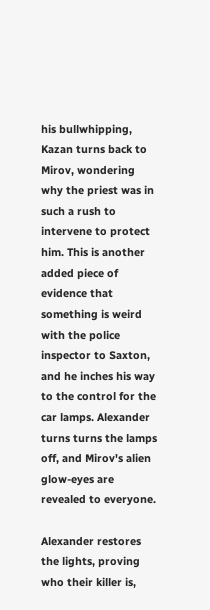his bullwhipping, Kazan turns back to Mirov, wondering why the priest was in such a rush to intervene to protect him. This is another added piece of evidence that something is weird with the police inspector to Saxton, and he inches his way to the control for the car lamps. Alexander turns turns the lamps off, and Mirov's alien glow-eyes are revealed to everyone.

Alexander restores the lights, proving who their killer is,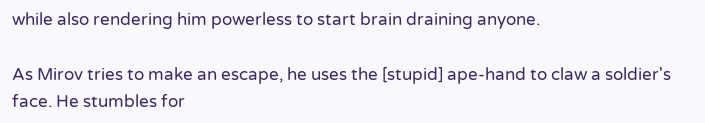while also rendering him powerless to start brain draining anyone.

As Mirov tries to make an escape, he uses the [stupid] ape-hand to claw a soldier's face. He stumbles for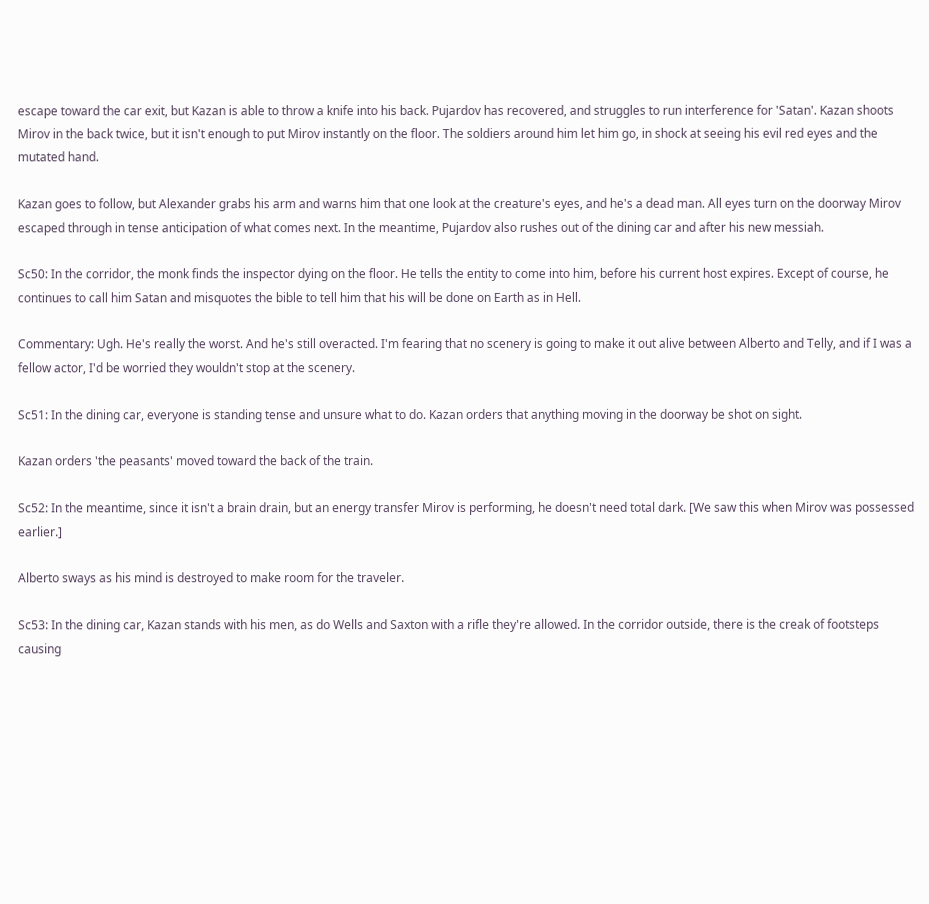escape toward the car exit, but Kazan is able to throw a knife into his back. Pujardov has recovered, and struggles to run interference for 'Satan'. Kazan shoots Mirov in the back twice, but it isn't enough to put Mirov instantly on the floor. The soldiers around him let him go, in shock at seeing his evil red eyes and the mutated hand.

Kazan goes to follow, but Alexander grabs his arm and warns him that one look at the creature's eyes, and he's a dead man. All eyes turn on the doorway Mirov escaped through in tense anticipation of what comes next. In the meantime, Pujardov also rushes out of the dining car and after his new messiah.

Sc50: In the corridor, the monk finds the inspector dying on the floor. He tells the entity to come into him, before his current host expires. Except of course, he continues to call him Satan and misquotes the bible to tell him that his will be done on Earth as in Hell.

Commentary: Ugh. He's really the worst. And he's still overacted. I'm fearing that no scenery is going to make it out alive between Alberto and Telly, and if I was a fellow actor, I'd be worried they wouldn't stop at the scenery.

Sc51: In the dining car, everyone is standing tense and unsure what to do. Kazan orders that anything moving in the doorway be shot on sight.

Kazan orders 'the peasants' moved toward the back of the train.

Sc52: In the meantime, since it isn't a brain drain, but an energy transfer Mirov is performing, he doesn't need total dark. [We saw this when Mirov was possessed earlier.]

Alberto sways as his mind is destroyed to make room for the traveler.

Sc53: In the dining car, Kazan stands with his men, as do Wells and Saxton with a rifle they're allowed. In the corridor outside, there is the creak of footsteps causing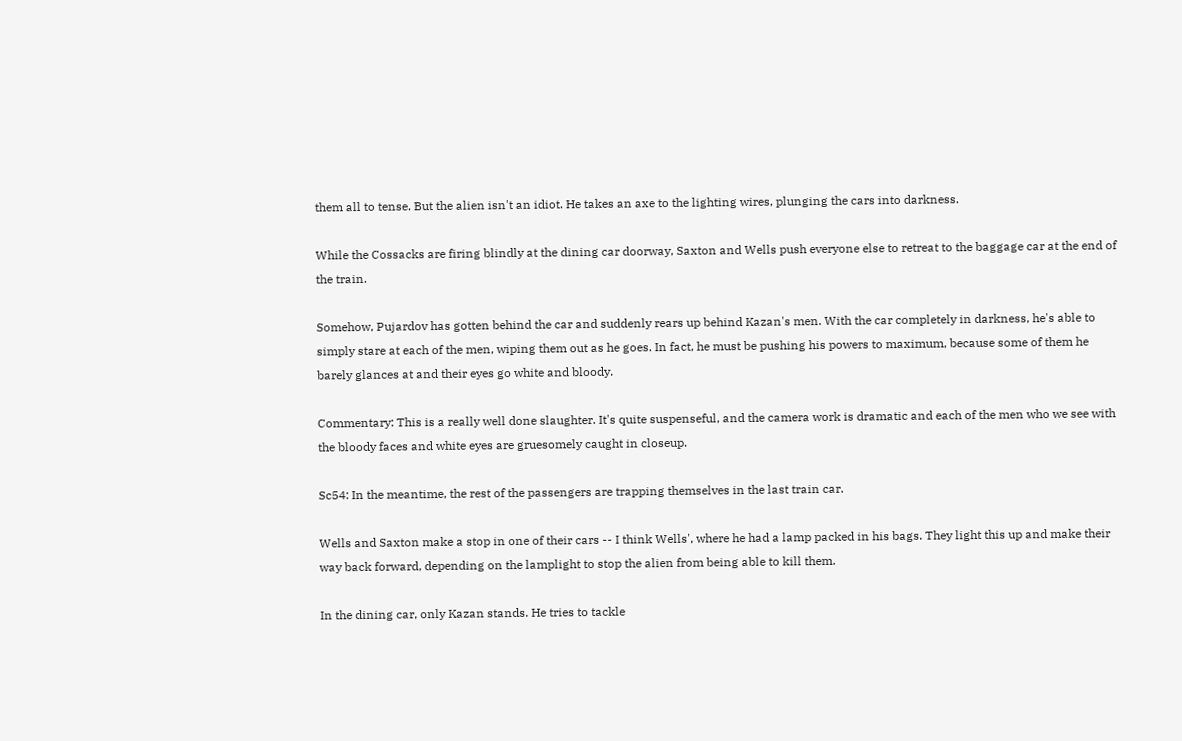them all to tense. But the alien isn't an idiot. He takes an axe to the lighting wires, plunging the cars into darkness.

While the Cossacks are firing blindly at the dining car doorway, Saxton and Wells push everyone else to retreat to the baggage car at the end of the train.

Somehow, Pujardov has gotten behind the car and suddenly rears up behind Kazan's men. With the car completely in darkness, he's able to simply stare at each of the men, wiping them out as he goes. In fact, he must be pushing his powers to maximum, because some of them he barely glances at and their eyes go white and bloody.

Commentary: This is a really well done slaughter. It's quite suspenseful, and the camera work is dramatic and each of the men who we see with the bloody faces and white eyes are gruesomely caught in closeup.

Sc54: In the meantime, the rest of the passengers are trapping themselves in the last train car.

Wells and Saxton make a stop in one of their cars -- I think Wells', where he had a lamp packed in his bags. They light this up and make their way back forward, depending on the lamplight to stop the alien from being able to kill them.

In the dining car, only Kazan stands. He tries to tackle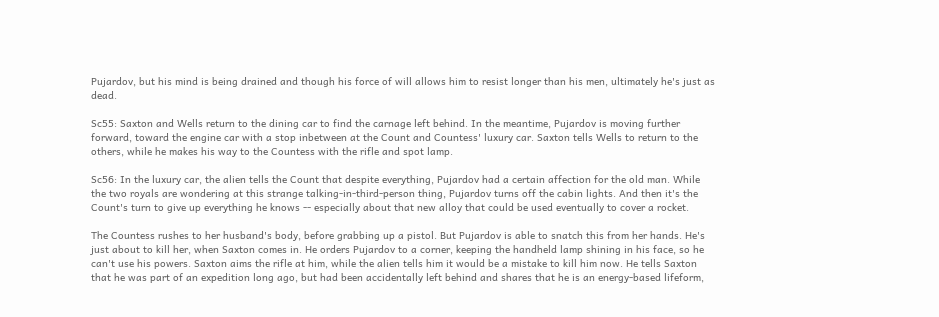Pujardov, but his mind is being drained and though his force of will allows him to resist longer than his men, ultimately he's just as dead.

Sc55: Saxton and Wells return to the dining car to find the carnage left behind. In the meantime, Pujardov is moving further forward, toward the engine car with a stop inbetween at the Count and Countess' luxury car. Saxton tells Wells to return to the others, while he makes his way to the Countess with the rifle and spot lamp.

Sc56: In the luxury car, the alien tells the Count that despite everything, Pujardov had a certain affection for the old man. While the two royals are wondering at this strange talking-in-third-person thing, Pujardov turns off the cabin lights. And then it's the Count's turn to give up everything he knows -- especially about that new alloy that could be used eventually to cover a rocket.

The Countess rushes to her husband's body, before grabbing up a pistol. But Pujardov is able to snatch this from her hands. He's just about to kill her, when Saxton comes in. He orders Pujardov to a corner, keeping the handheld lamp shining in his face, so he can't use his powers. Saxton aims the rifle at him, while the alien tells him it would be a mistake to kill him now. He tells Saxton that he was part of an expedition long ago, but had been accidentally left behind and shares that he is an energy-based lifeform,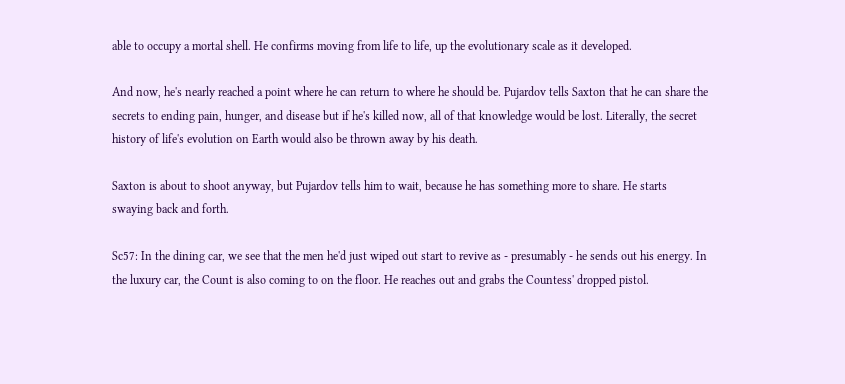able to occupy a mortal shell. He confirms moving from life to life, up the evolutionary scale as it developed.

And now, he's nearly reached a point where he can return to where he should be. Pujardov tells Saxton that he can share the secrets to ending pain, hunger, and disease but if he's killed now, all of that knowledge would be lost. Literally, the secret history of life's evolution on Earth would also be thrown away by his death.

Saxton is about to shoot anyway, but Pujardov tells him to wait, because he has something more to share. He starts swaying back and forth.

Sc57: In the dining car, we see that the men he'd just wiped out start to revive as - presumably - he sends out his energy. In the luxury car, the Count is also coming to on the floor. He reaches out and grabs the Countess' dropped pistol.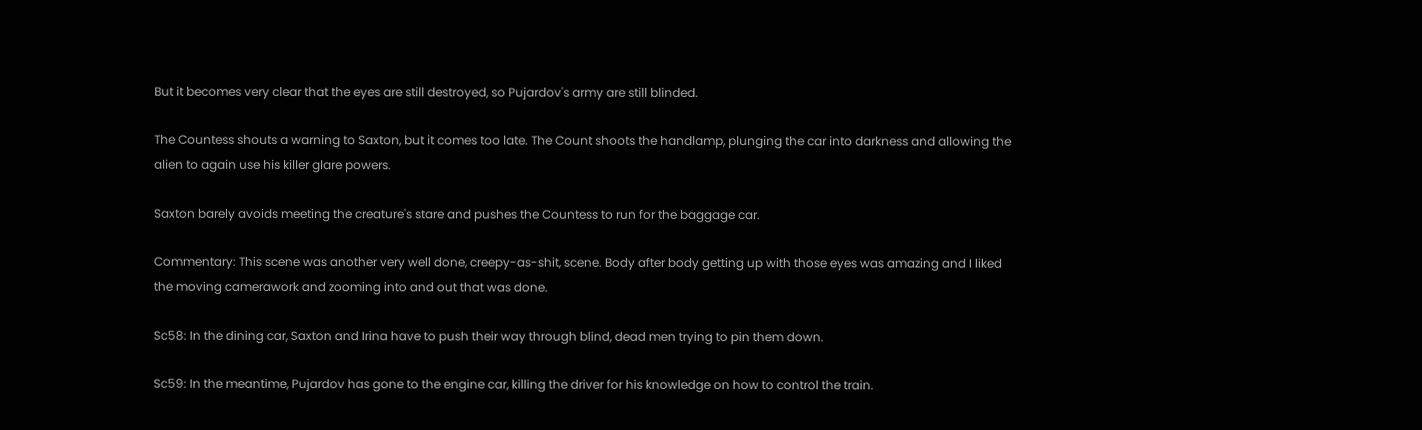But it becomes very clear that the eyes are still destroyed, so Pujardov's army are still blinded.

The Countess shouts a warning to Saxton, but it comes too late. The Count shoots the handlamp, plunging the car into darkness and allowing the alien to again use his killer glare powers.

Saxton barely avoids meeting the creature's stare and pushes the Countess to run for the baggage car.

Commentary: This scene was another very well done, creepy-as-shit, scene. Body after body getting up with those eyes was amazing and I liked the moving camerawork and zooming into and out that was done.

Sc58: In the dining car, Saxton and Irina have to push their way through blind, dead men trying to pin them down.

Sc59: In the meantime, Pujardov has gone to the engine car, killing the driver for his knowledge on how to control the train.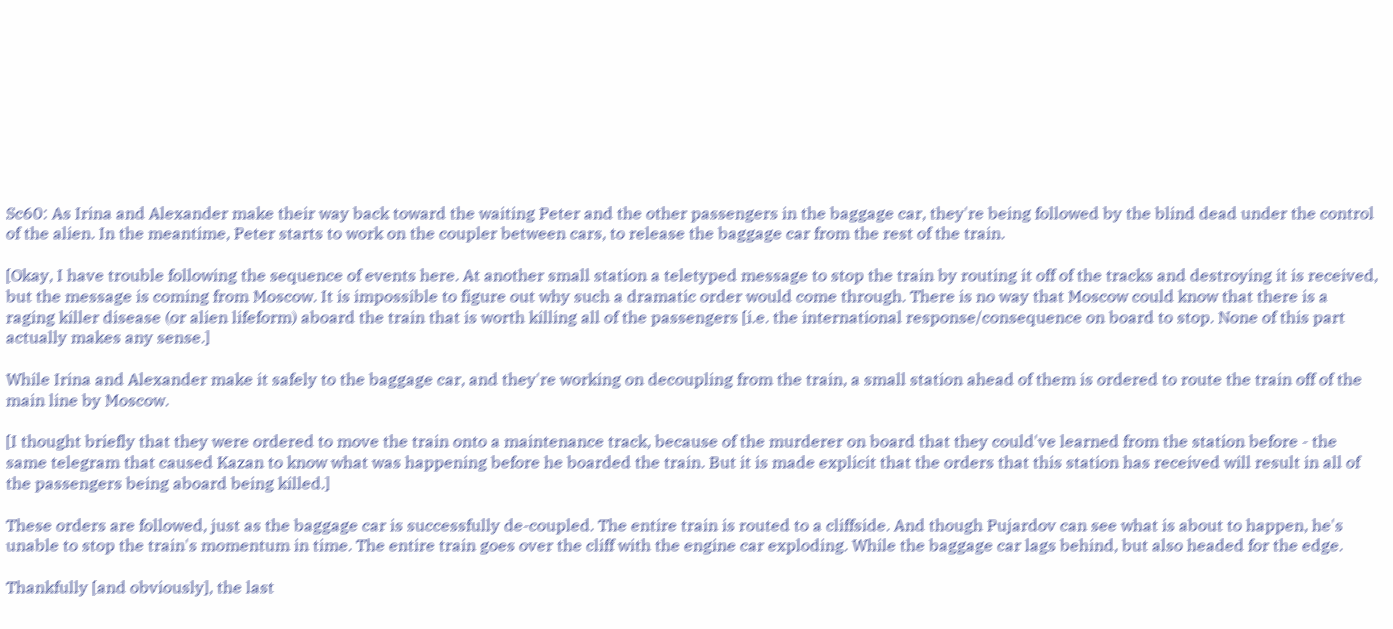Sc60: As Irina and Alexander make their way back toward the waiting Peter and the other passengers in the baggage car, they're being followed by the blind dead under the control of the alien. In the meantime, Peter starts to work on the coupler between cars, to release the baggage car from the rest of the train.

[Okay, I have trouble following the sequence of events here. At another small station a teletyped message to stop the train by routing it off of the tracks and destroying it is received, but the message is coming from Moscow. It is impossible to figure out why such a dramatic order would come through. There is no way that Moscow could know that there is a raging killer disease (or alien lifeform) aboard the train that is worth killing all of the passengers [i.e. the international response/consequence on board to stop. None of this part actually makes any sense.]

While Irina and Alexander make it safely to the baggage car, and they're working on decoupling from the train, a small station ahead of them is ordered to route the train off of the main line by Moscow.

[I thought briefly that they were ordered to move the train onto a maintenance track, because of the murderer on board that they could've learned from the station before - the same telegram that caused Kazan to know what was happening before he boarded the train. But it is made explicit that the orders that this station has received will result in all of the passengers being aboard being killed.]

These orders are followed, just as the baggage car is successfully de-coupled. The entire train is routed to a cliffside. And though Pujardov can see what is about to happen, he's unable to stop the train's momentum in time. The entire train goes over the cliff with the engine car exploding. While the baggage car lags behind, but also headed for the edge.

Thankfully [and obviously], the last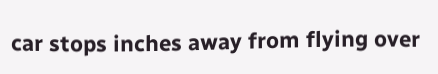car stops inches away from flying over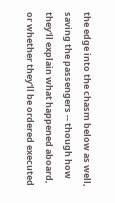the edge into the chasm below as well, saving the passengers -- though how they'll explain what happened aboard, or whether they'll be ordered executed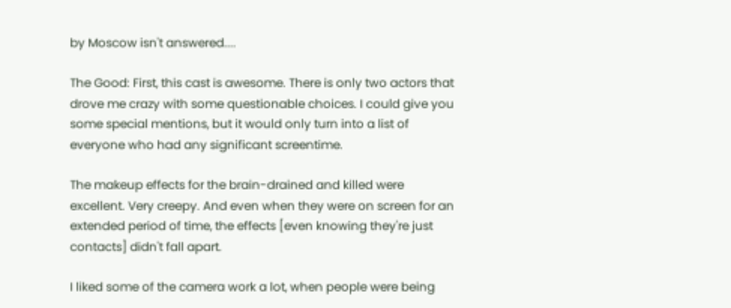by Moscow isn't answered....

The Good: First, this cast is awesome. There is only two actors that drove me crazy with some questionable choices. I could give you some special mentions, but it would only turn into a list of everyone who had any significant screentime.

The makeup effects for the brain-drained and killed were excellent. Very creepy. And even when they were on screen for an extended period of time, the effects [even knowing they're just contacts] didn't fall apart.

I liked some of the camera work a lot, when people were being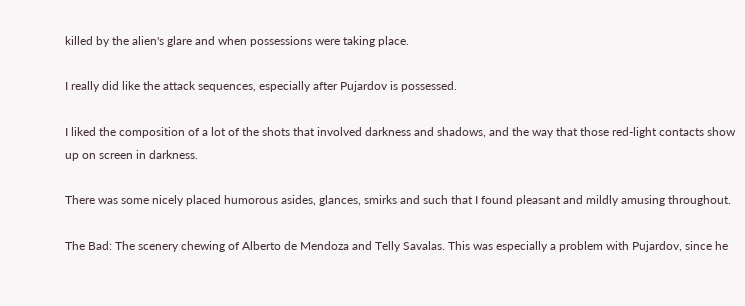killed by the alien's glare and when possessions were taking place.

I really did like the attack sequences, especially after Pujardov is possessed.

I liked the composition of a lot of the shots that involved darkness and shadows, and the way that those red-light contacts show up on screen in darkness.

There was some nicely placed humorous asides, glances, smirks and such that I found pleasant and mildly amusing throughout.

The Bad: The scenery chewing of Alberto de Mendoza and Telly Savalas. This was especially a problem with Pujardov, since he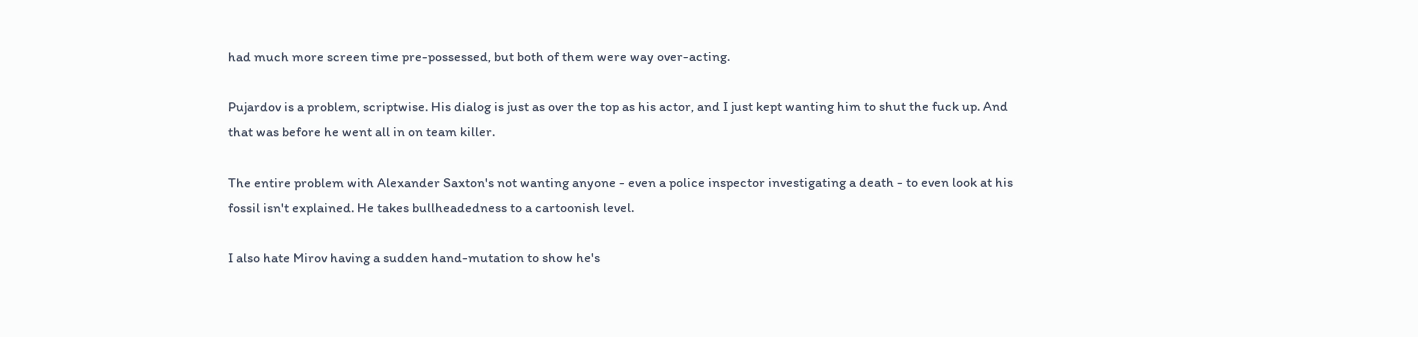had much more screen time pre-possessed, but both of them were way over-acting.

Pujardov is a problem, scriptwise. His dialog is just as over the top as his actor, and I just kept wanting him to shut the fuck up. And that was before he went all in on team killer.

The entire problem with Alexander Saxton's not wanting anyone - even a police inspector investigating a death - to even look at his fossil isn't explained. He takes bullheadedness to a cartoonish level.

I also hate Mirov having a sudden hand-mutation to show he's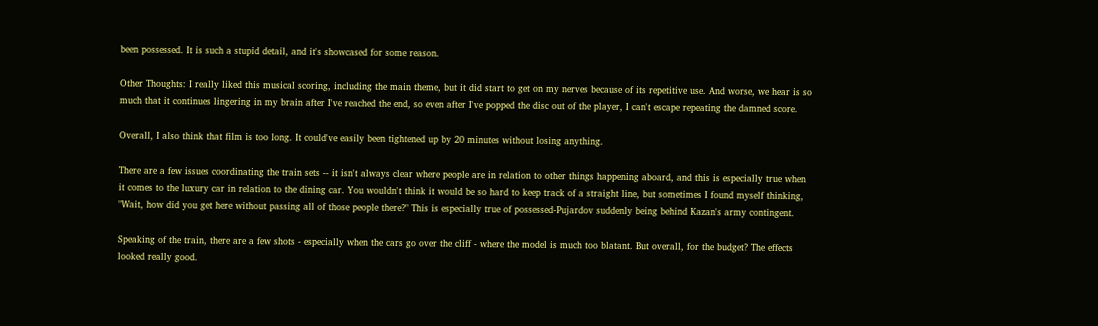been possessed. It is such a stupid detail, and it's showcased for some reason.

Other Thoughts: I really liked this musical scoring, including the main theme, but it did start to get on my nerves because of its repetitive use. And worse, we hear is so much that it continues lingering in my brain after I've reached the end, so even after I've popped the disc out of the player, I can't escape repeating the damned score.

Overall, I also think that film is too long. It could've easily been tightened up by 20 minutes without losing anything.

There are a few issues coordinating the train sets -- it isn't always clear where people are in relation to other things happening aboard, and this is especially true when it comes to the luxury car in relation to the dining car. You wouldn't think it would be so hard to keep track of a straight line, but sometimes I found myself thinking, "Wait, how did you get here without passing all of those people there?" This is especially true of possessed-Pujardov suddenly being behind Kazan's army contingent.

Speaking of the train, there are a few shots - especially when the cars go over the cliff - where the model is much too blatant. But overall, for the budget? The effects looked really good.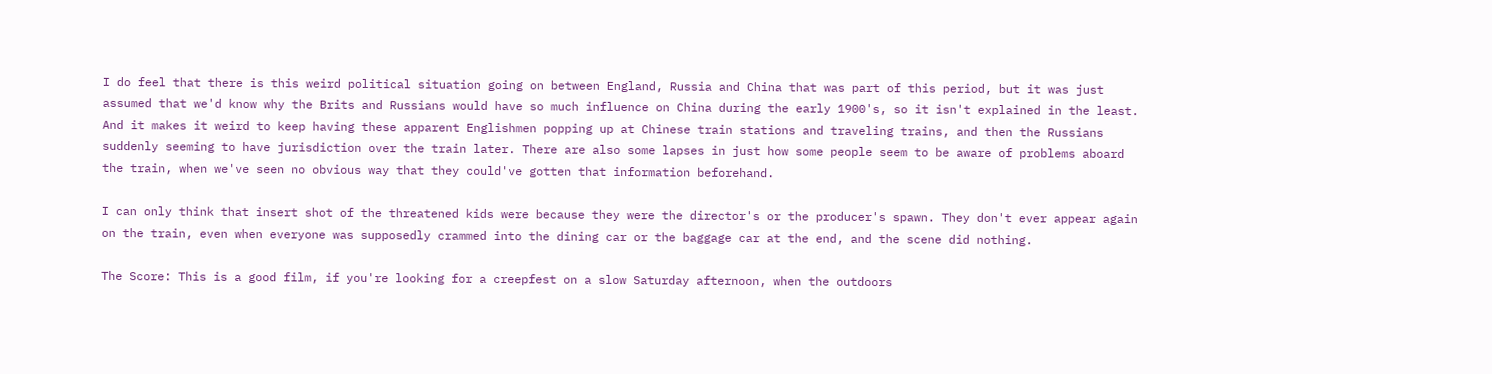I do feel that there is this weird political situation going on between England, Russia and China that was part of this period, but it was just assumed that we'd know why the Brits and Russians would have so much influence on China during the early 1900's, so it isn't explained in the least. And it makes it weird to keep having these apparent Englishmen popping up at Chinese train stations and traveling trains, and then the Russians suddenly seeming to have jurisdiction over the train later. There are also some lapses in just how some people seem to be aware of problems aboard the train, when we've seen no obvious way that they could've gotten that information beforehand.

I can only think that insert shot of the threatened kids were because they were the director's or the producer's spawn. They don't ever appear again on the train, even when everyone was supposedly crammed into the dining car or the baggage car at the end, and the scene did nothing.

The Score: This is a good film, if you're looking for a creepfest on a slow Saturday afternoon, when the outdoors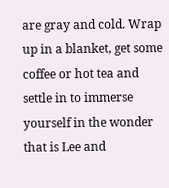are gray and cold. Wrap up in a blanket, get some coffee or hot tea and settle in to immerse yourself in the wonder that is Lee and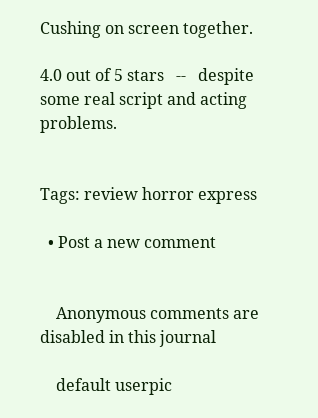Cushing on screen together.

4.0 out of 5 stars   --   despite some real script and acting problems.


Tags: review horror express

  • Post a new comment


    Anonymous comments are disabled in this journal

    default userpic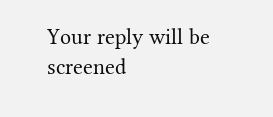Your reply will be screened